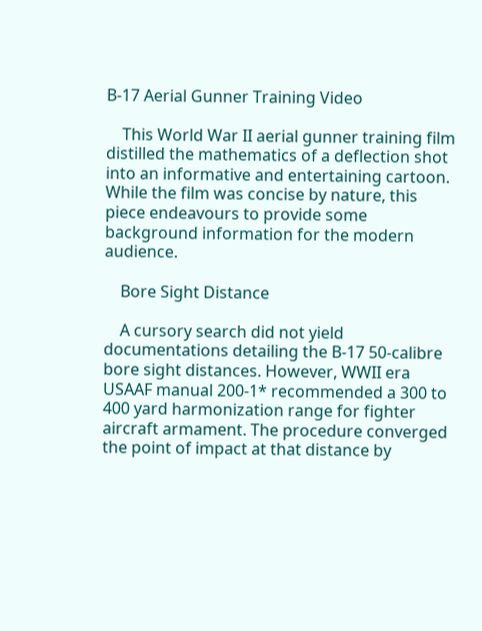B-17 Aerial Gunner Training Video

    This World War II aerial gunner training film distilled the mathematics of a deflection shot into an informative and entertaining cartoon. While the film was concise by nature, this piece endeavours to provide some background information for the modern audience.

    Bore Sight Distance

    A cursory search did not yield documentations detailing the B-17 50-calibre bore sight distances. However, WWII era USAAF manual 200-1* recommended a 300 to 400 yard harmonization range for fighter aircraft armament. The procedure converged the point of impact at that distance by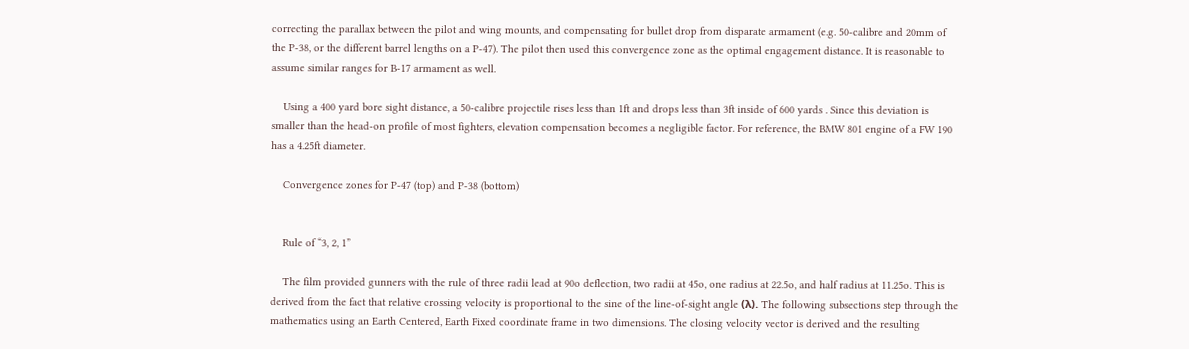correcting the parallax between the pilot and wing mounts, and compensating for bullet drop from disparate armament (e.g. 50-calibre and 20mm of the P-38, or the different barrel lengths on a P-47). The pilot then used this convergence zone as the optimal engagement distance. It is reasonable to assume similar ranges for B-17 armament as well.

    Using a 400 yard bore sight distance, a 50-calibre projectile rises less than 1ft and drops less than 3ft inside of 600 yards . Since this deviation is smaller than the head-on profile of most fighters, elevation compensation becomes a negligible factor. For reference, the BMW 801 engine of a FW 190 has a 4.25ft diameter.

    Convergence zones for P-47 (top) and P-38 (bottom)


    Rule of “3, 2, 1”

    The film provided gunners with the rule of three radii lead at 90o deflection, two radii at 45o, one radius at 22.5o, and half radius at 11.25o. This is derived from the fact that relative crossing velocity is proportional to the sine of the line-of-sight angle (λ). The following subsections step through the mathematics using an Earth Centered, Earth Fixed coordinate frame in two dimensions. The closing velocity vector is derived and the resulting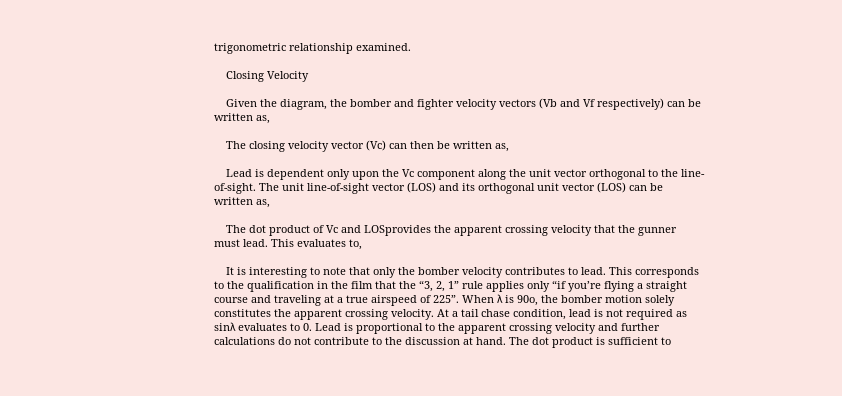trigonometric relationship examined.

    Closing Velocity

    Given the diagram, the bomber and fighter velocity vectors (Vb and Vf respectively) can be written as,

    The closing velocity vector (Vc) can then be written as,

    Lead is dependent only upon the Vc component along the unit vector orthogonal to the line-of-sight. The unit line-of-sight vector (LOS) and its orthogonal unit vector (LOS) can be written as,

    The dot product of Vc and LOSprovides the apparent crossing velocity that the gunner must lead. This evaluates to,

    It is interesting to note that only the bomber velocity contributes to lead. This corresponds to the qualification in the film that the “3, 2, 1” rule applies only “if you’re flying a straight course and traveling at a true airspeed of 225”. When λ is 90o, the bomber motion solely constitutes the apparent crossing velocity. At a tail chase condition, lead is not required as sinλ evaluates to 0. Lead is proportional to the apparent crossing velocity and further calculations do not contribute to the discussion at hand. The dot product is sufficient to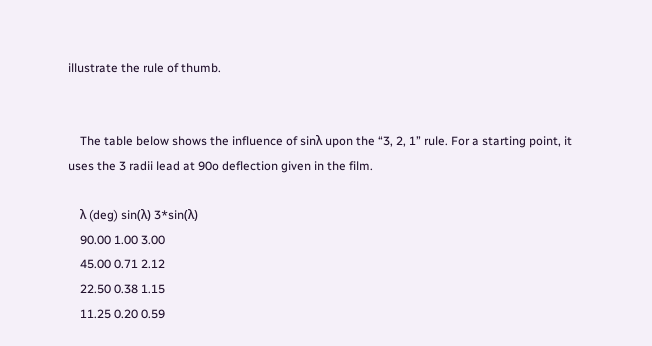illustrate the rule of thumb.


    The table below shows the influence of sinλ upon the “3, 2, 1” rule. For a starting point, it uses the 3 radii lead at 90o deflection given in the film.

    λ (deg) sin(λ) 3*sin(λ)
    90.00 1.00 3.00
    45.00 0.71 2.12
    22.50 0.38 1.15
    11.25 0.20 0.59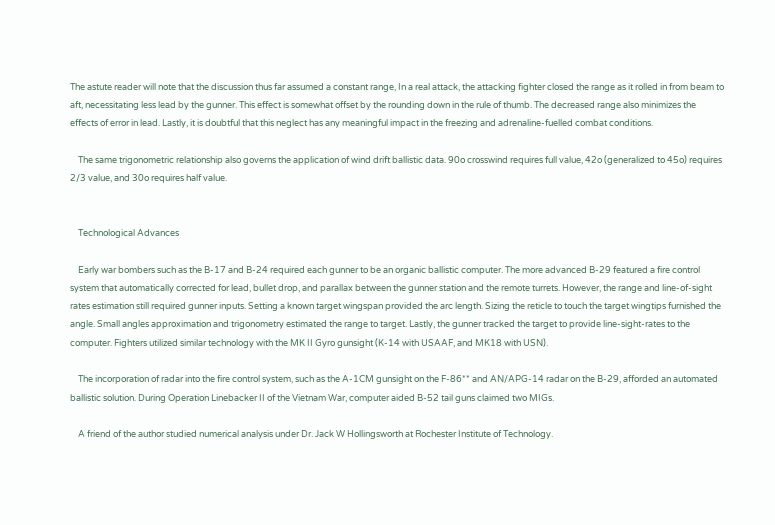The astute reader will note that the discussion thus far assumed a constant range, In a real attack, the attacking fighter closed the range as it rolled in from beam to aft, necessitating less lead by the gunner. This effect is somewhat offset by the rounding down in the rule of thumb. The decreased range also minimizes the effects of error in lead. Lastly, it is doubtful that this neglect has any meaningful impact in the freezing and adrenaline-fuelled combat conditions.

    The same trigonometric relationship also governs the application of wind drift ballistic data. 90o crosswind requires full value, 42o (generalized to 45o) requires 2/3 value, and 30o requires half value.


    Technological Advances

    Early war bombers such as the B-17 and B-24 required each gunner to be an organic ballistic computer. The more advanced B-29 featured a fire control system that automatically corrected for lead, bullet drop, and parallax between the gunner station and the remote turrets. However, the range and line-of-sight rates estimation still required gunner inputs. Setting a known target wingspan provided the arc length. Sizing the reticle to touch the target wingtips furnished the angle. Small angles approximation and trigonometry estimated the range to target. Lastly, the gunner tracked the target to provide line-sight-rates to the computer. Fighters utilized similar technology with the MK II Gyro gunsight (K-14 with USAAF, and MK18 with USN).

    The incorporation of radar into the fire control system, such as the A-1CM gunsight on the F-86** and AN/APG-14 radar on the B-29, afforded an automated ballistic solution. During Operation Linebacker II of the Vietnam War, computer aided B-52 tail guns claimed two MIGs.

    A friend of the author studied numerical analysis under Dr. Jack W Hollingsworth at Rochester Institute of Technology.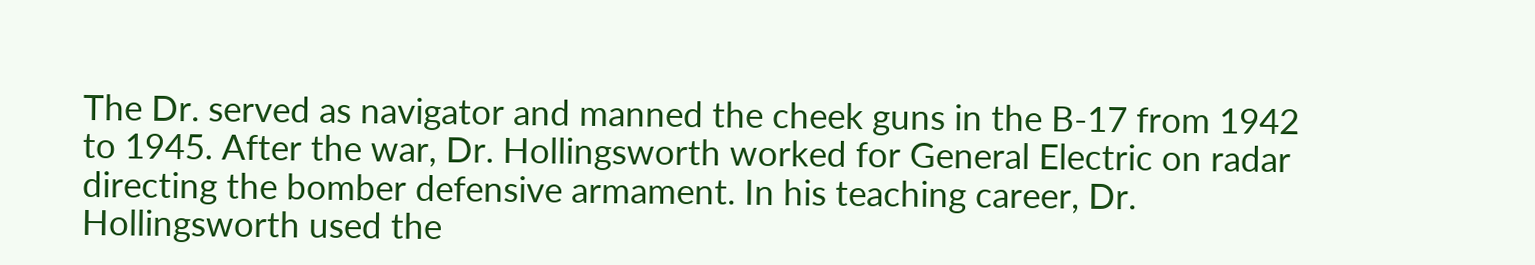The Dr. served as navigator and manned the cheek guns in the B-17 from 1942 to 1945. After the war, Dr. Hollingsworth worked for General Electric on radar directing the bomber defensive armament. In his teaching career, Dr. Hollingsworth used the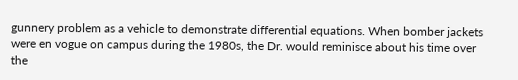gunnery problem as a vehicle to demonstrate differential equations. When bomber jackets were en vogue on campus during the 1980s, the Dr. would reminisce about his time over the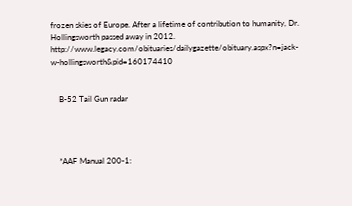frozen skies of Europe. After a lifetime of contribution to humanity, Dr. Hollingsworth passed away in 2012. http://www.legacy.com/obituaries/dailygazette/obituary.aspx?n=jack-w-hollingsworth&pid=160174410


    B-52 Tail Gun radar




    *AAF Manual 200-1: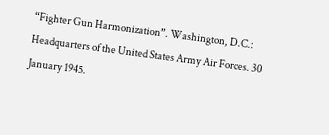“Fighter Gun Harmonization”. Washington, D.C.: Headquarters of the United States Army Air Forces. 30 January 1945.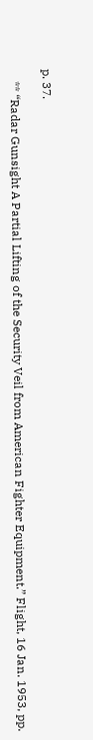p. 37.

    ** “Radar Gunsight A Partial Lifting of the Security Veil from American Fighter Equipment.” Flight, 16 Jan. 1953, pp.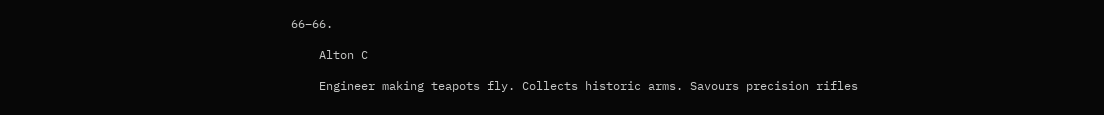66–66.

    Alton C

    Engineer making teapots fly. Collects historic arms. Savours precision rifles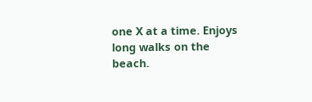one X at a time. Enjoys long walks on the beach.